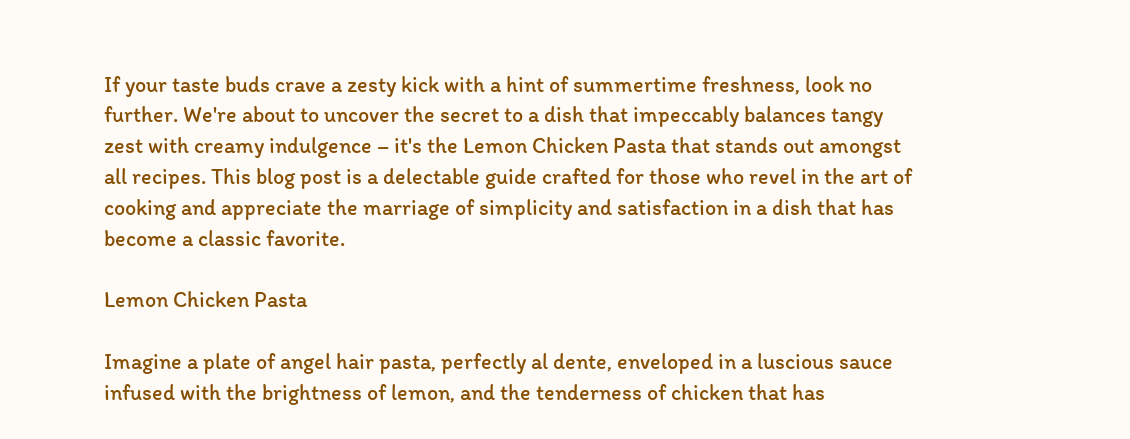If your taste buds crave a zesty kick with a hint of summertime freshness, look no further. We're about to uncover the secret to a dish that impeccably balances tangy zest with creamy indulgence – it's the Lemon Chicken Pasta that stands out amongst all recipes. This blog post is a delectable guide crafted for those who revel in the art of cooking and appreciate the marriage of simplicity and satisfaction in a dish that has become a classic favorite.

Lemon Chicken Pasta

Imagine a plate of angel hair pasta, perfectly al dente, enveloped in a luscious sauce infused with the brightness of lemon, and the tenderness of chicken that has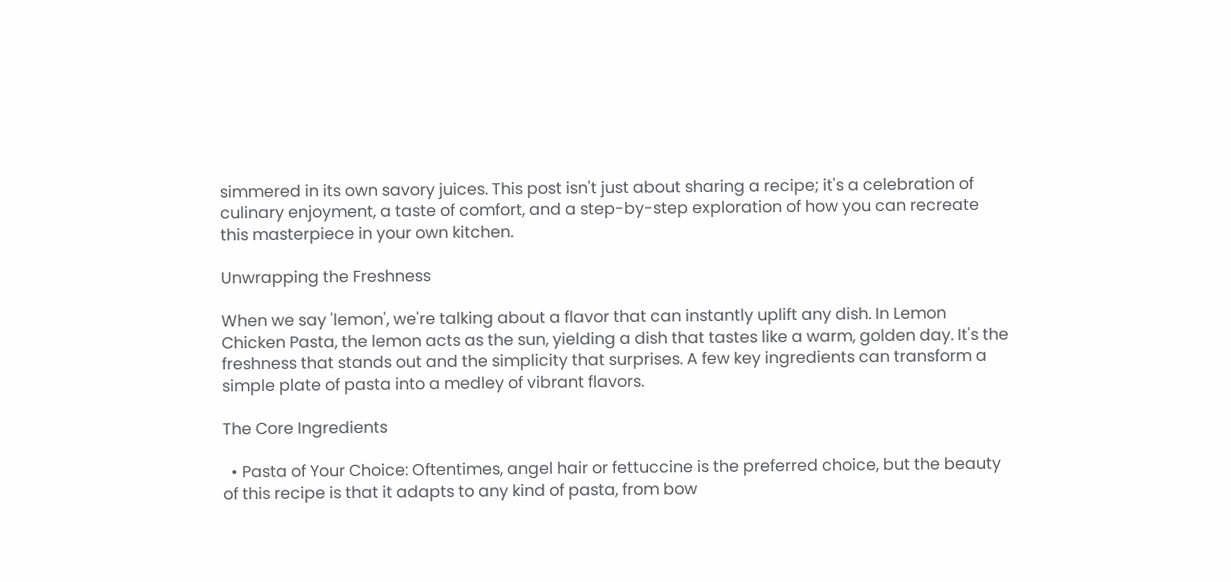simmered in its own savory juices. This post isn't just about sharing a recipe; it's a celebration of culinary enjoyment, a taste of comfort, and a step-by-step exploration of how you can recreate this masterpiece in your own kitchen.

Unwrapping the Freshness

When we say 'lemon', we're talking about a flavor that can instantly uplift any dish. In Lemon Chicken Pasta, the lemon acts as the sun, yielding a dish that tastes like a warm, golden day. It's the freshness that stands out and the simplicity that surprises. A few key ingredients can transform a simple plate of pasta into a medley of vibrant flavors.

The Core Ingredients

  • Pasta of Your Choice: Oftentimes, angel hair or fettuccine is the preferred choice, but the beauty of this recipe is that it adapts to any kind of pasta, from bow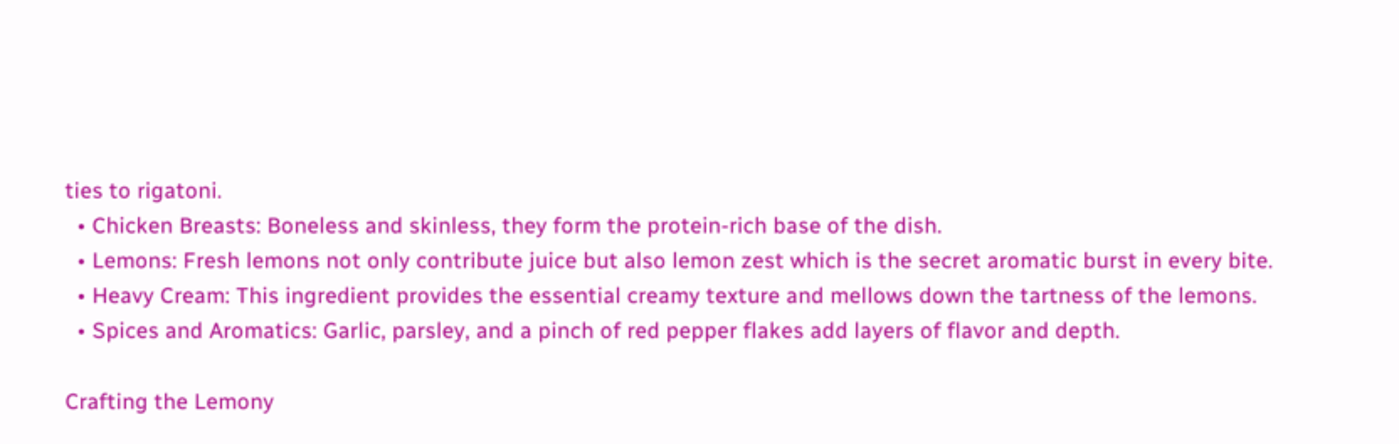ties to rigatoni.
  • Chicken Breasts: Boneless and skinless, they form the protein-rich base of the dish.
  • Lemons: Fresh lemons not only contribute juice but also lemon zest which is the secret aromatic burst in every bite.
  • Heavy Cream: This ingredient provides the essential creamy texture and mellows down the tartness of the lemons.
  • Spices and Aromatics: Garlic, parsley, and a pinch of red pepper flakes add layers of flavor and depth.

Crafting the Lemony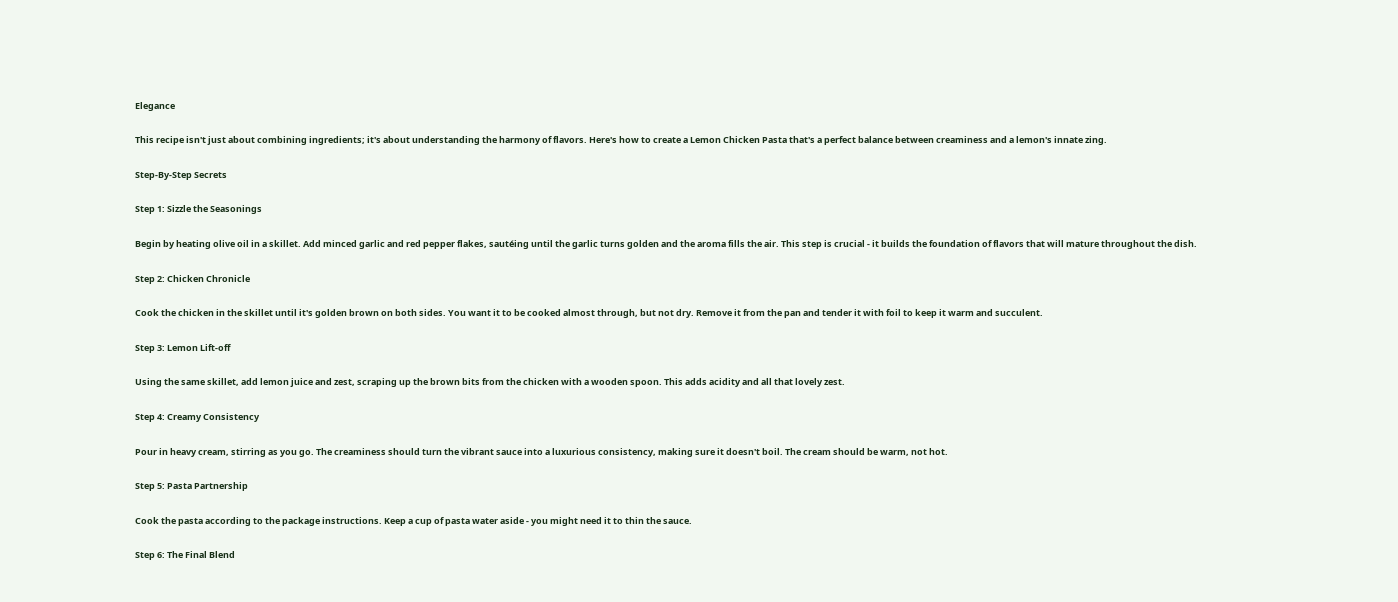Elegance

This recipe isn't just about combining ingredients; it's about understanding the harmony of flavors. Here's how to create a Lemon Chicken Pasta that's a perfect balance between creaminess and a lemon's innate zing.

Step-By-Step Secrets

Step 1: Sizzle the Seasonings

Begin by heating olive oil in a skillet. Add minced garlic and red pepper flakes, sautéing until the garlic turns golden and the aroma fills the air. This step is crucial - it builds the foundation of flavors that will mature throughout the dish.

Step 2: Chicken Chronicle

Cook the chicken in the skillet until it's golden brown on both sides. You want it to be cooked almost through, but not dry. Remove it from the pan and tender it with foil to keep it warm and succulent.

Step 3: Lemon Lift-off

Using the same skillet, add lemon juice and zest, scraping up the brown bits from the chicken with a wooden spoon. This adds acidity and all that lovely zest.

Step 4: Creamy Consistency

Pour in heavy cream, stirring as you go. The creaminess should turn the vibrant sauce into a luxurious consistency, making sure it doesn't boil. The cream should be warm, not hot.

Step 5: Pasta Partnership

Cook the pasta according to the package instructions. Keep a cup of pasta water aside - you might need it to thin the sauce.

Step 6: The Final Blend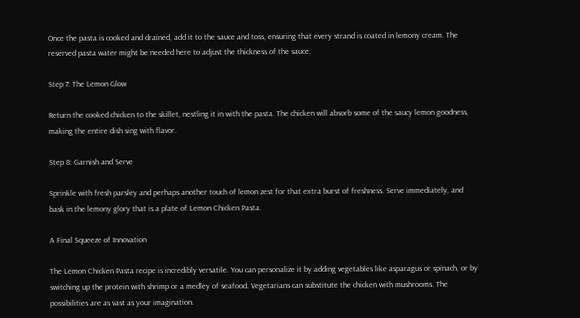Once the pasta is cooked and drained, add it to the sauce and toss, ensuring that every strand is coated in lemony cream. The reserved pasta water might be needed here to adjust the thickness of the sauce.

Step 7: The Lemon Glow

Return the cooked chicken to the skillet, nestling it in with the pasta. The chicken will absorb some of the saucy lemon goodness, making the entire dish sing with flavor.

Step 8: Garnish and Serve

Sprinkle with fresh parsley and perhaps another touch of lemon zest for that extra burst of freshness. Serve immediately, and bask in the lemony glory that is a plate of Lemon Chicken Pasta.

A Final Squeeze of Innovation

The Lemon Chicken Pasta recipe is incredibly versatile. You can personalize it by adding vegetables like asparagus or spinach, or by switching up the protein with shrimp or a medley of seafood. Vegetarians can substitute the chicken with mushrooms. The possibilities are as vast as your imagination.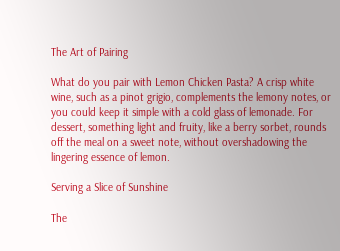The Art of Pairing

What do you pair with Lemon Chicken Pasta? A crisp white wine, such as a pinot grigio, complements the lemony notes, or you could keep it simple with a cold glass of lemonade. For dessert, something light and fruity, like a berry sorbet, rounds off the meal on a sweet note, without overshadowing the lingering essence of lemon.

Serving a Slice of Sunshine

The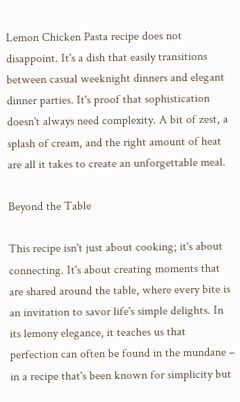Lemon Chicken Pasta recipe does not disappoint. It's a dish that easily transitions between casual weeknight dinners and elegant dinner parties. It's proof that sophistication doesn't always need complexity. A bit of zest, a splash of cream, and the right amount of heat are all it takes to create an unforgettable meal.

Beyond the Table

This recipe isn't just about cooking; it's about connecting. It's about creating moments that are shared around the table, where every bite is an invitation to savor life's simple delights. In its lemony elegance, it teaches us that perfection can often be found in the mundane – in a recipe that's been known for simplicity but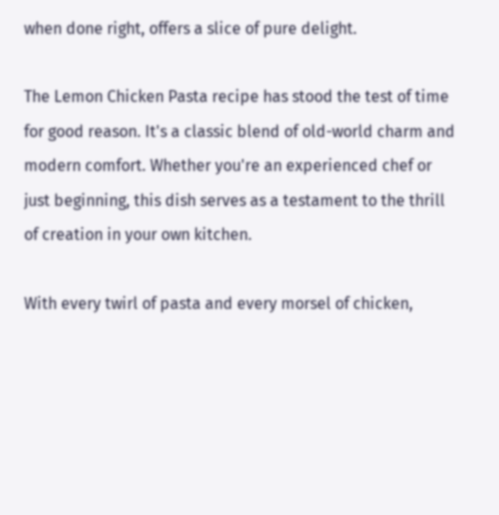when done right, offers a slice of pure delight.

The Lemon Chicken Pasta recipe has stood the test of time for good reason. It's a classic blend of old-world charm and modern comfort. Whether you're an experienced chef or just beginning, this dish serves as a testament to the thrill of creation in your own kitchen.

With every twirl of pasta and every morsel of chicken,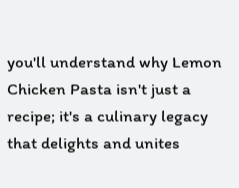you'll understand why Lemon Chicken Pasta isn't just a recipe; it's a culinary legacy that delights and unites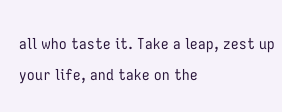all who taste it. Take a leap, zest up your life, and take on the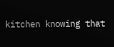kitchen knowing that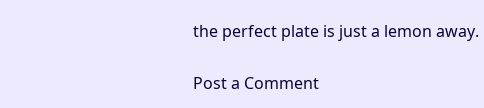the perfect plate is just a lemon away.

Post a Comment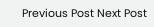Previous Post Next Post